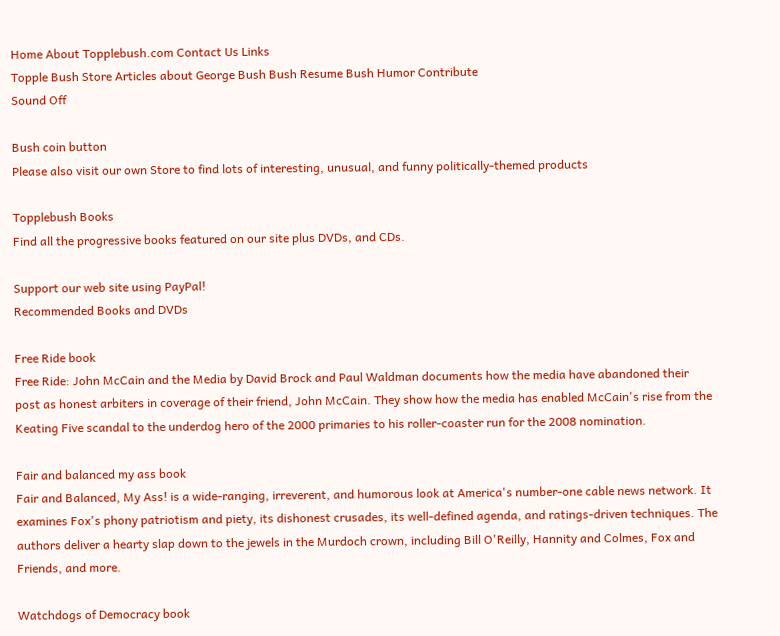Home About Topplebush.com Contact Us Links
Topple Bush Store Articles about George Bush Bush Resume Bush Humor Contribute
Sound Off

Bush coin button
Please also visit our own Store to find lots of interesting, unusual, and funny politically-themed products

Topplebush Books
Find all the progressive books featured on our site plus DVDs, and CDs.

Support our web site using PayPal!
Recommended Books and DVDs

Free Ride book
Free Ride: John McCain and the Media by David Brock and Paul Waldman documents how the media have abandoned their post as honest arbiters in coverage of their friend, John McCain. They show how the media has enabled McCain's rise from the Keating Five scandal to the underdog hero of the 2000 primaries to his roller-coaster run for the 2008 nomination.

Fair and balanced my ass book
Fair and Balanced, My Ass! is a wide-ranging, irreverent, and humorous look at America's number-one cable news network. It examines Fox's phony patriotism and piety, its dishonest crusades, its well-defined agenda, and ratings-driven techniques. The authors deliver a hearty slap down to the jewels in the Murdoch crown, including Bill O'Reilly, Hannity and Colmes, Fox and Friends, and more.

Watchdogs of Democracy book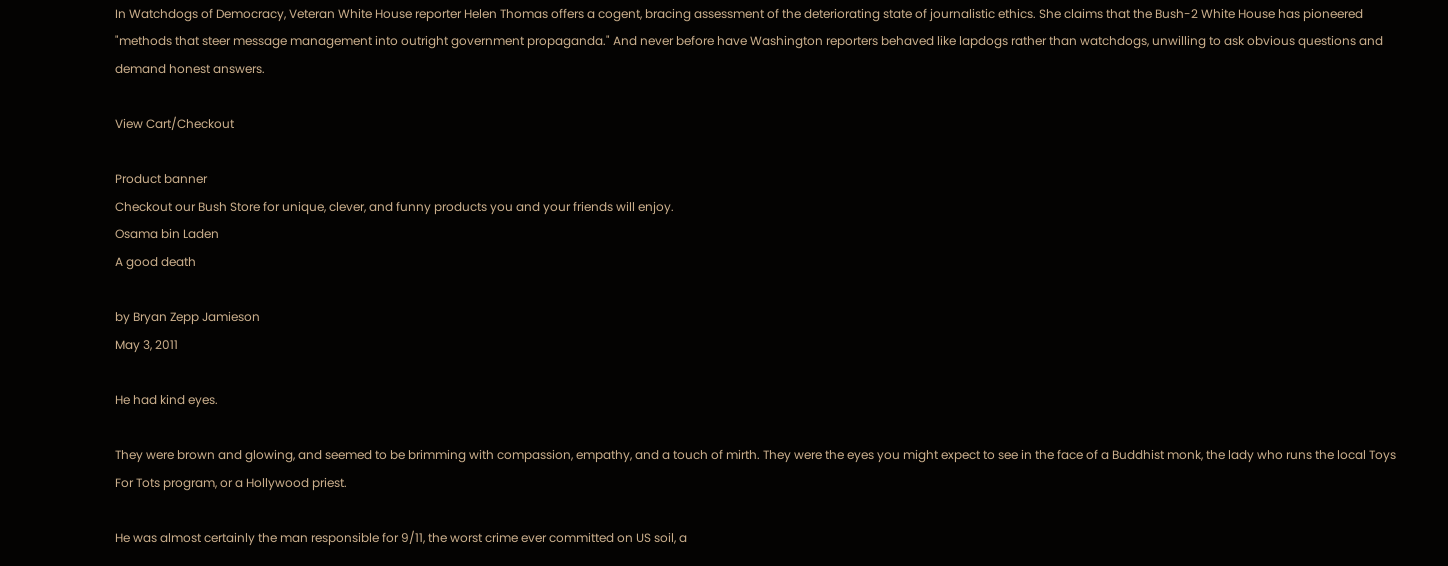In Watchdogs of Democracy, Veteran White House reporter Helen Thomas offers a cogent, bracing assessment of the deteriorating state of journalistic ethics. She claims that the Bush-2 White House has pioneered "methods that steer message management into outright government propaganda." And never before have Washington reporters behaved like lapdogs rather than watchdogs, unwilling to ask obvious questions and demand honest answers.

View Cart/Checkout

Product banner
Checkout our Bush Store for unique, clever, and funny products you and your friends will enjoy.
Osama bin Laden
A good death

by Bryan Zepp Jamieson
May 3, 2011

He had kind eyes.

They were brown and glowing, and seemed to be brimming with compassion, empathy, and a touch of mirth. They were the eyes you might expect to see in the face of a Buddhist monk, the lady who runs the local Toys For Tots program, or a Hollywood priest.

He was almost certainly the man responsible for 9/11, the worst crime ever committed on US soil, a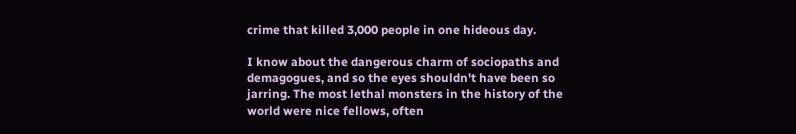crime that killed 3,000 people in one hideous day.

I know about the dangerous charm of sociopaths and demagogues, and so the eyes shouldn't have been so jarring. The most lethal monsters in the history of the world were nice fellows, often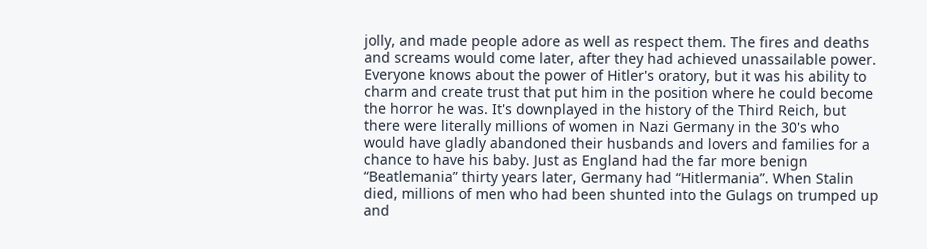jolly, and made people adore as well as respect them. The fires and deaths and screams would come later, after they had achieved unassailable power. Everyone knows about the power of Hitler's oratory, but it was his ability to charm and create trust that put him in the position where he could become the horror he was. It's downplayed in the history of the Third Reich, but there were literally millions of women in Nazi Germany in the 30's who would have gladly abandoned their husbands and lovers and families for a chance to have his baby. Just as England had the far more benign “Beatlemania” thirty years later, Germany had “Hitlermania”. When Stalin died, millions of men who had been shunted into the Gulags on trumped up and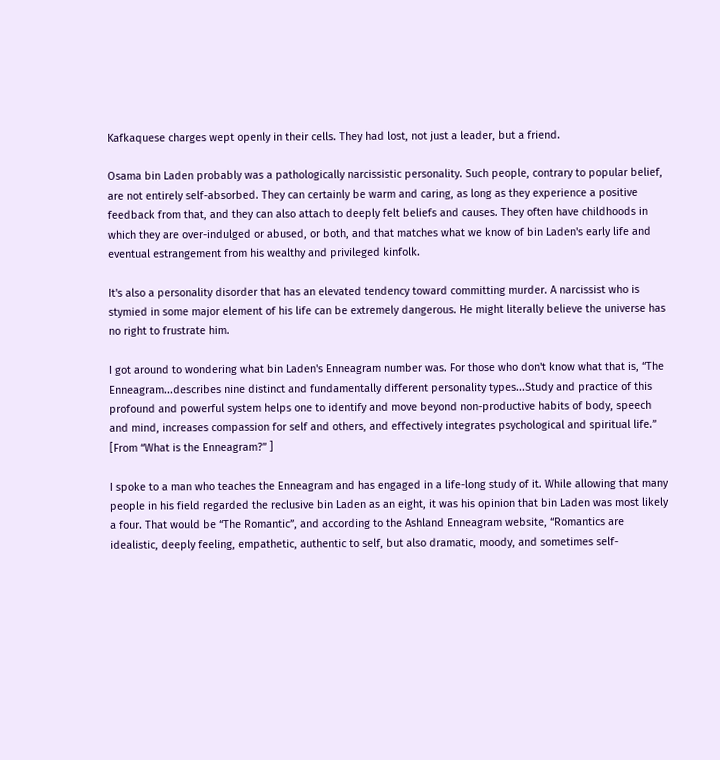Kafkaquese charges wept openly in their cells. They had lost, not just a leader, but a friend.

Osama bin Laden probably was a pathologically narcissistic personality. Such people, contrary to popular belief, are not entirely self-absorbed. They can certainly be warm and caring, as long as they experience a positive feedback from that, and they can also attach to deeply felt beliefs and causes. They often have childhoods in which they are over-indulged or abused, or both, and that matches what we know of bin Laden's early life and eventual estrangement from his wealthy and privileged kinfolk.

It's also a personality disorder that has an elevated tendency toward committing murder. A narcissist who is stymied in some major element of his life can be extremely dangerous. He might literally believe the universe has no right to frustrate him.

I got around to wondering what bin Laden's Enneagram number was. For those who don't know what that is, “The Enneagram...describes nine distinct and fundamentally different personality types...Study and practice of this profound and powerful system helps one to identify and move beyond non-productive habits of body, speech and mind, increases compassion for self and others, and effectively integrates psychological and spiritual life.” [From “What is the Enneagram?” ]

I spoke to a man who teaches the Enneagram and has engaged in a life-long study of it. While allowing that many people in his field regarded the reclusive bin Laden as an eight, it was his opinion that bin Laden was most likely a four. That would be “The Romantic”, and according to the Ashland Enneagram website, “Romantics are idealistic, deeply feeling, empathetic, authentic to self, but also dramatic, moody, and sometimes self-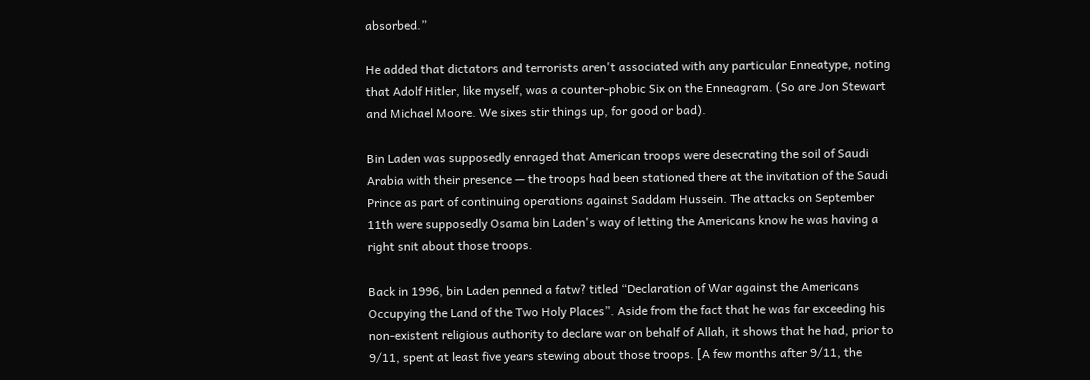absorbed.”

He added that dictators and terrorists aren't associated with any particular Enneatype, noting that Adolf Hitler, like myself, was a counter-phobic Six on the Enneagram. (So are Jon Stewart and Michael Moore. We sixes stir things up, for good or bad).

Bin Laden was supposedly enraged that American troops were desecrating the soil of Saudi Arabia with their presence — the troops had been stationed there at the invitation of the Saudi Prince as part of continuing operations against Saddam Hussein. The attacks on September 11th were supposedly Osama bin Laden's way of letting the Americans know he was having a right snit about those troops.

Back in 1996, bin Laden penned a fatw? titled “Declaration of War against the Americans Occupying the Land of the Two Holy Places”. Aside from the fact that he was far exceeding his non-existent religious authority to declare war on behalf of Allah, it shows that he had, prior to 9/11, spent at least five years stewing about those troops. [A few months after 9/11, the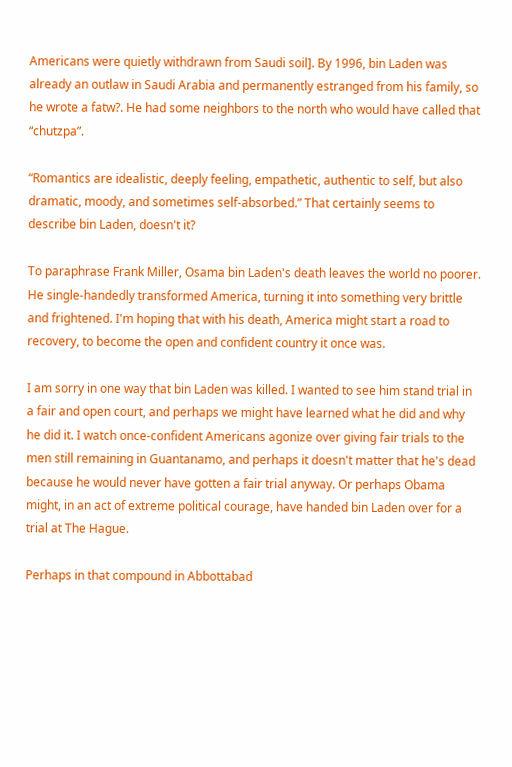Americans were quietly withdrawn from Saudi soil]. By 1996, bin Laden was already an outlaw in Saudi Arabia and permanently estranged from his family, so he wrote a fatw?. He had some neighbors to the north who would have called that “chutzpa”.

“Romantics are idealistic, deeply feeling, empathetic, authentic to self, but also dramatic, moody, and sometimes self-absorbed.” That certainly seems to describe bin Laden, doesn't it?

To paraphrase Frank Miller, Osama bin Laden's death leaves the world no poorer. He single-handedly transformed America, turning it into something very brittle and frightened. I'm hoping that with his death, America might start a road to recovery, to become the open and confident country it once was.

I am sorry in one way that bin Laden was killed. I wanted to see him stand trial in a fair and open court, and perhaps we might have learned what he did and why he did it. I watch once-confident Americans agonize over giving fair trials to the men still remaining in Guantanamo, and perhaps it doesn't matter that he's dead because he would never have gotten a fair trial anyway. Or perhaps Obama might, in an act of extreme political courage, have handed bin Laden over for a trial at The Hague.

Perhaps in that compound in Abbottabad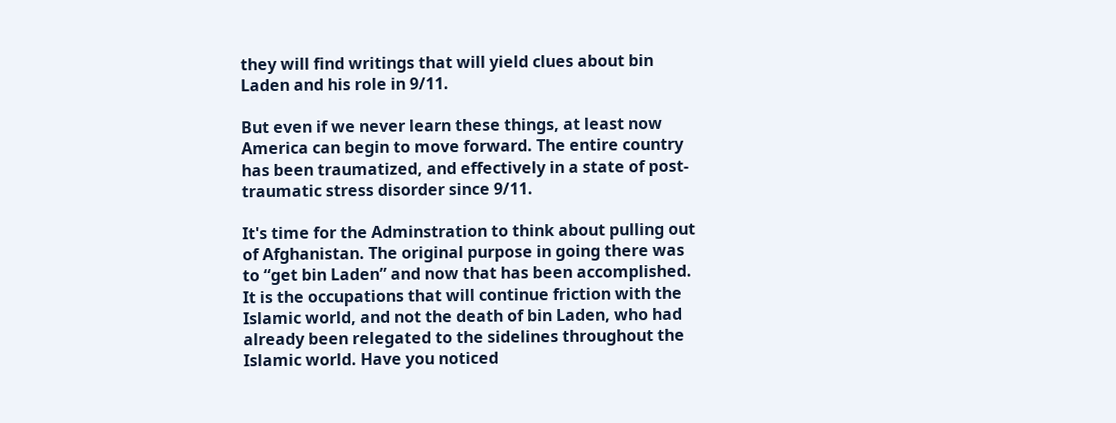they will find writings that will yield clues about bin Laden and his role in 9/11.

But even if we never learn these things, at least now America can begin to move forward. The entire country has been traumatized, and effectively in a state of post-traumatic stress disorder since 9/11.

It's time for the Adminstration to think about pulling out of Afghanistan. The original purpose in going there was to “get bin Laden” and now that has been accomplished. It is the occupations that will continue friction with the Islamic world, and not the death of bin Laden, who had already been relegated to the sidelines throughout the Islamic world. Have you noticed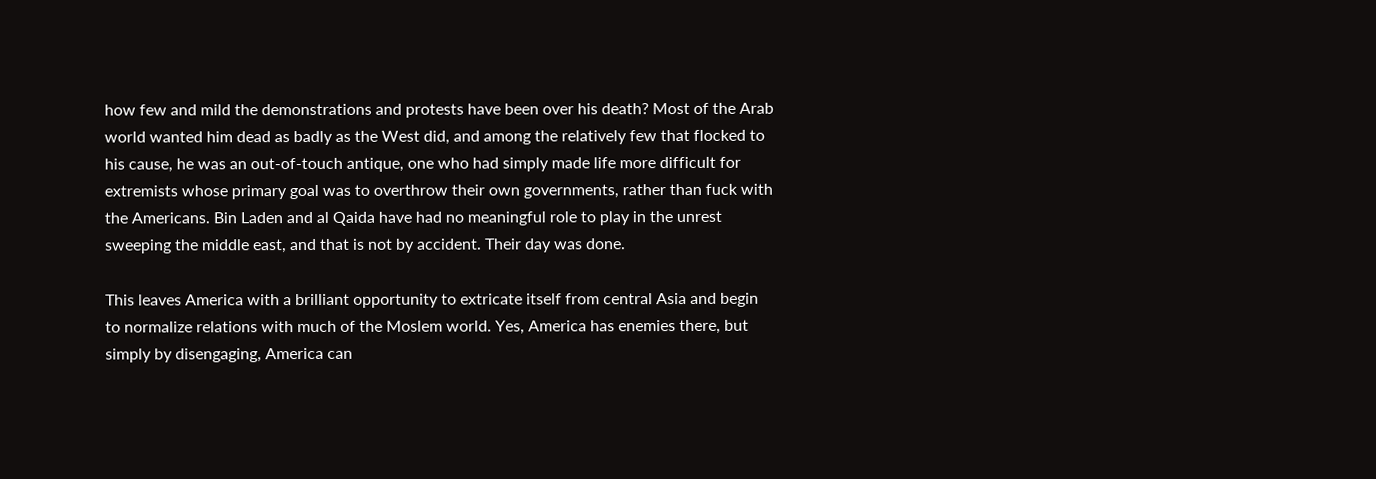how few and mild the demonstrations and protests have been over his death? Most of the Arab world wanted him dead as badly as the West did, and among the relatively few that flocked to his cause, he was an out-of-touch antique, one who had simply made life more difficult for extremists whose primary goal was to overthrow their own governments, rather than fuck with the Americans. Bin Laden and al Qaida have had no meaningful role to play in the unrest sweeping the middle east, and that is not by accident. Their day was done.

This leaves America with a brilliant opportunity to extricate itself from central Asia and begin to normalize relations with much of the Moslem world. Yes, America has enemies there, but simply by disengaging, America can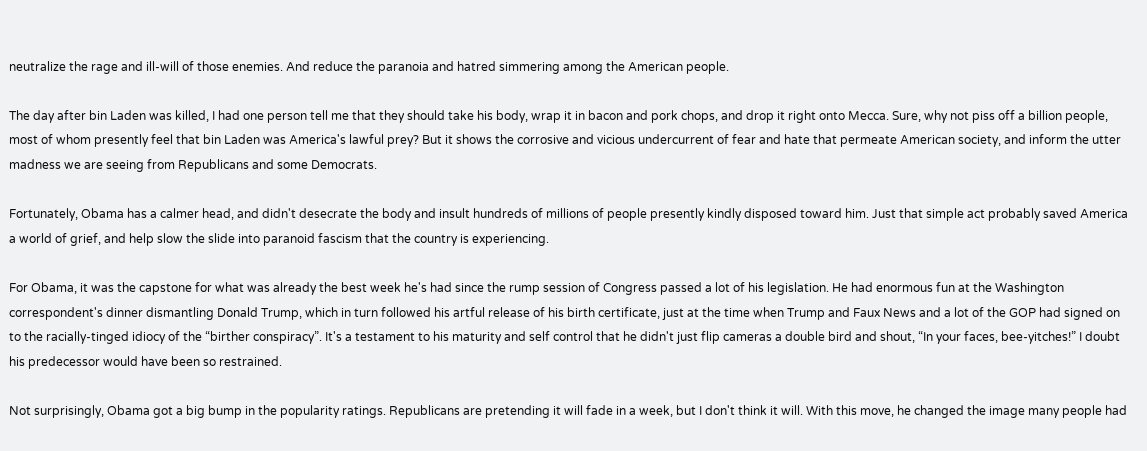neutralize the rage and ill-will of those enemies. And reduce the paranoia and hatred simmering among the American people.

The day after bin Laden was killed, I had one person tell me that they should take his body, wrap it in bacon and pork chops, and drop it right onto Mecca. Sure, why not piss off a billion people, most of whom presently feel that bin Laden was America's lawful prey? But it shows the corrosive and vicious undercurrent of fear and hate that permeate American society, and inform the utter madness we are seeing from Republicans and some Democrats.

Fortunately, Obama has a calmer head, and didn't desecrate the body and insult hundreds of millions of people presently kindly disposed toward him. Just that simple act probably saved America a world of grief, and help slow the slide into paranoid fascism that the country is experiencing.

For Obama, it was the capstone for what was already the best week he's had since the rump session of Congress passed a lot of his legislation. He had enormous fun at the Washington correspondent's dinner dismantling Donald Trump, which in turn followed his artful release of his birth certificate, just at the time when Trump and Faux News and a lot of the GOP had signed on to the racially-tinged idiocy of the “birther conspiracy”. It's a testament to his maturity and self control that he didn't just flip cameras a double bird and shout, “In your faces, bee-yitches!” I doubt his predecessor would have been so restrained.

Not surprisingly, Obama got a big bump in the popularity ratings. Republicans are pretending it will fade in a week, but I don't think it will. With this move, he changed the image many people had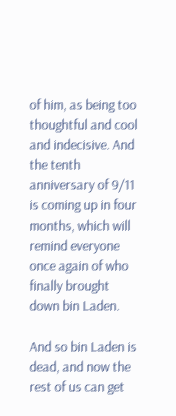of him, as being too thoughtful and cool and indecisive. And the tenth anniversary of 9/11 is coming up in four months, which will remind everyone once again of who finally brought down bin Laden.

And so bin Laden is dead, and now the rest of us can get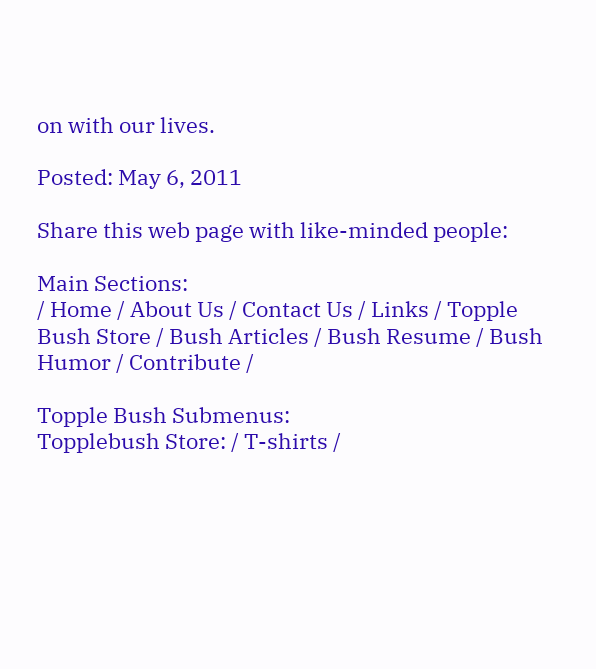on with our lives.

Posted: May 6, 2011

Share this web page with like-minded people:

Main Sections:
/ Home / About Us / Contact Us / Links / Topple Bush Store / Bush Articles / Bush Resume / Bush Humor / Contribute /

Topple Bush Submenus:
Topplebush Store: / T-shirts /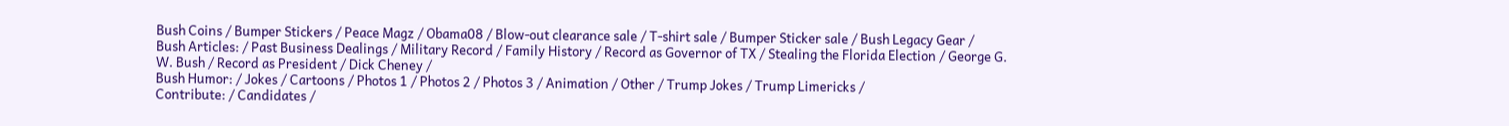Bush Coins / Bumper Stickers / Peace Magz / Obama08 / Blow-out clearance sale / T-shirt sale / Bumper Sticker sale / Bush Legacy Gear /
Bush Articles: / Past Business Dealings / Military Record / Family History / Record as Governor of TX / Stealing the Florida Election / George G. W. Bush / Record as President / Dick Cheney /
Bush Humor: / Jokes / Cartoons / Photos 1 / Photos 2 / Photos 3 / Animation / Other / Trump Jokes / Trump Limericks /
Contribute: / Candidates /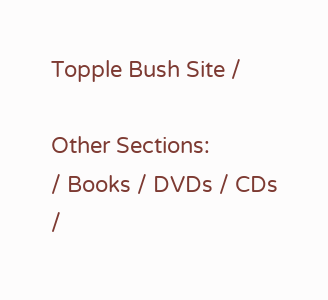Topple Bush Site /

Other Sections:
/ Books / DVDs / CDs /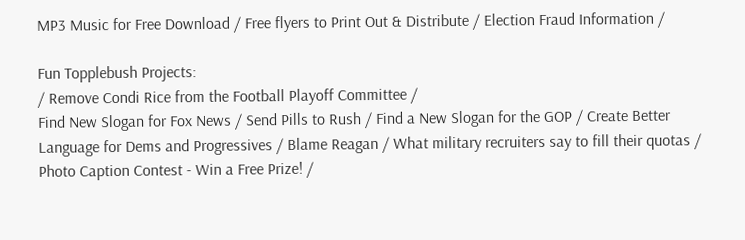MP3 Music for Free Download / Free flyers to Print Out & Distribute / Election Fraud Information /

Fun Topplebush Projects:
/ Remove Condi Rice from the Football Playoff Committee /
Find New Slogan for Fox News / Send Pills to Rush / Find a New Slogan for the GOP / Create Better Language for Dems and Progressives / Blame Reagan / What military recruiters say to fill their quotas / Photo Caption Contest - Win a Free Prize! /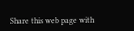Share this web page with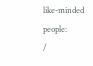like-minded people:
/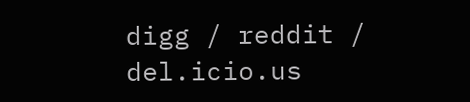digg / reddit / del.icio.us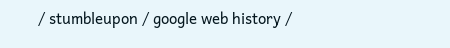/ stumbleupon / google web history /